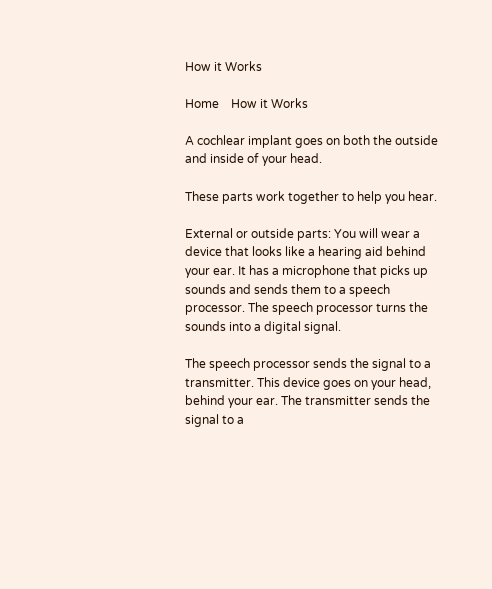How it Works

Home    How it Works

A cochlear implant goes on both the outside and inside of your head.

These parts work together to help you hear.

External or outside parts: You will wear a device that looks like a hearing aid behind your ear. It has a microphone that picks up sounds and sends them to a speech processor. The speech processor turns the sounds into a digital signal.

The speech processor sends the signal to a transmitter. This device goes on your head, behind your ear. The transmitter sends the signal to a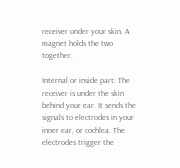receiver under your skin. A magnet holds the two together.

Internal or inside part: The receiver is under the skin behind your ear. It sends the signals to electrodes in your inner ear, or cochlea. The electrodes trigger the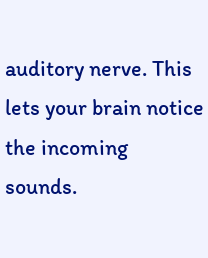auditory nerve. This lets your brain notice the incoming sounds.